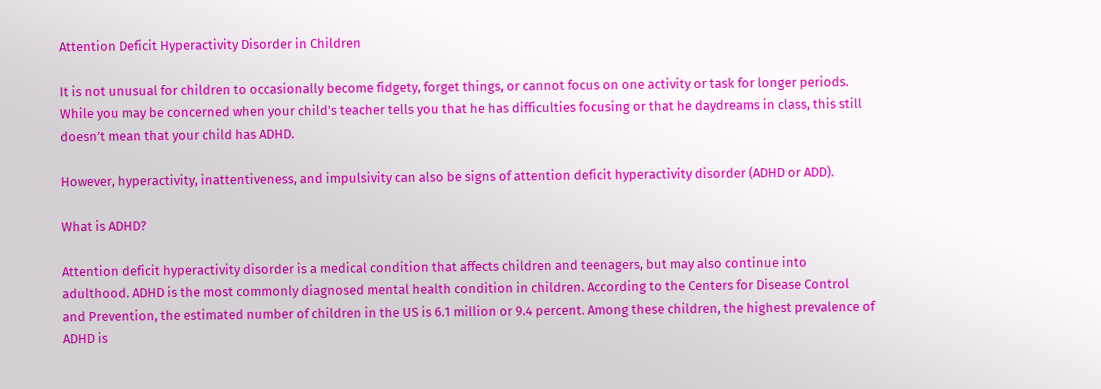Attention Deficit Hyperactivity Disorder in Children

It is not unusual for children to occasionally become fidgety, forget things, or cannot focus on one activity or task for longer periods. While you may be concerned when your child’s teacher tells you that he has difficulties focusing or that he daydreams in class, this still doesn’t mean that your child has ADHD.

However, hyperactivity, inattentiveness, and impulsivity can also be signs of attention deficit hyperactivity disorder (ADHD or ADD).

What is ADHD?

Attention deficit hyperactivity disorder is a medical condition that affects children and teenagers, but may also continue into adulthood. ADHD is the most commonly diagnosed mental health condition in children. According to the Centers for Disease Control and Prevention, the estimated number of children in the US is 6.1 million or 9.4 percent. Among these children, the highest prevalence of ADHD is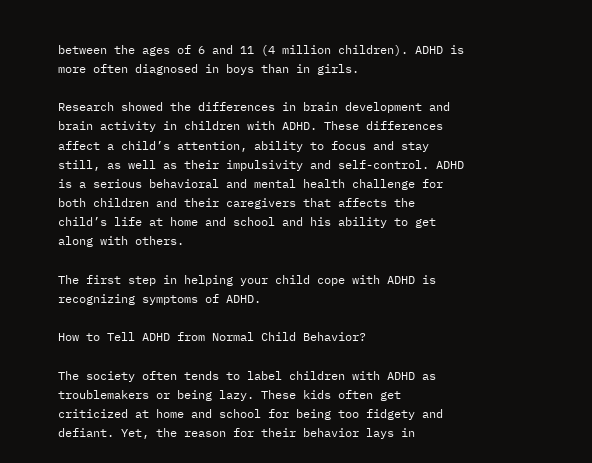between the ages of 6 and 11 (4 million children). ADHD is more often diagnosed in boys than in girls.

Research showed the differences in brain development and brain activity in children with ADHD. These differences affect a child’s attention, ability to focus and stay still, as well as their impulsivity and self-control. ADHD is a serious behavioral and mental health challenge for both children and their caregivers that affects the child’s life at home and school and his ability to get along with others.

The first step in helping your child cope with ADHD is recognizing symptoms of ADHD.

How to Tell ADHD from Normal Child Behavior?

The society often tends to label children with ADHD as troublemakers or being lazy. These kids often get criticized at home and school for being too fidgety and defiant. Yet, the reason for their behavior lays in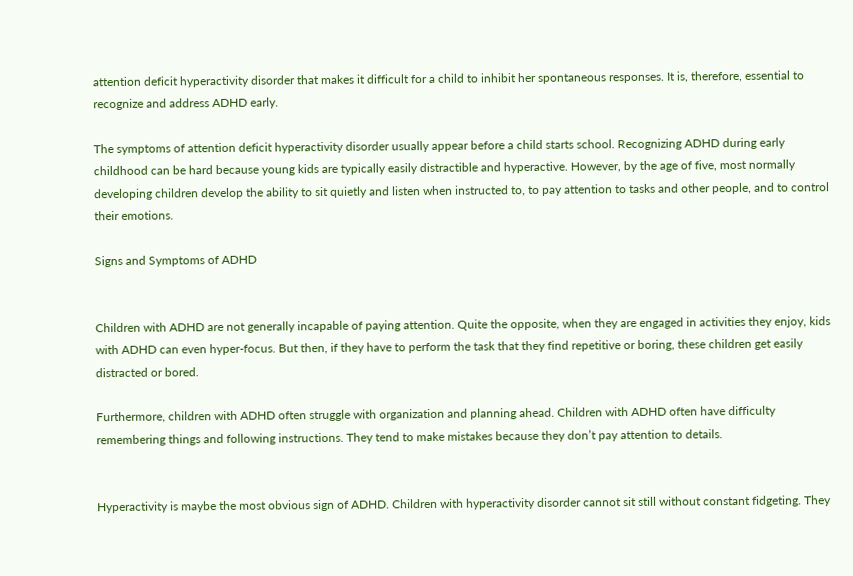attention deficit hyperactivity disorder that makes it difficult for a child to inhibit her spontaneous responses. It is, therefore, essential to recognize and address ADHD early.

The symptoms of attention deficit hyperactivity disorder usually appear before a child starts school. Recognizing ADHD during early childhood can be hard because young kids are typically easily distractible and hyperactive. However, by the age of five, most normally developing children develop the ability to sit quietly and listen when instructed to, to pay attention to tasks and other people, and to control their emotions.

Signs and Symptoms of ADHD


Children with ADHD are not generally incapable of paying attention. Quite the opposite, when they are engaged in activities they enjoy, kids with ADHD can even hyper-focus. But then, if they have to perform the task that they find repetitive or boring, these children get easily distracted or bored.

Furthermore, children with ADHD often struggle with organization and planning ahead. Children with ADHD often have difficulty remembering things and following instructions. They tend to make mistakes because they don’t pay attention to details.


Hyperactivity is maybe the most obvious sign of ADHD. Children with hyperactivity disorder cannot sit still without constant fidgeting. They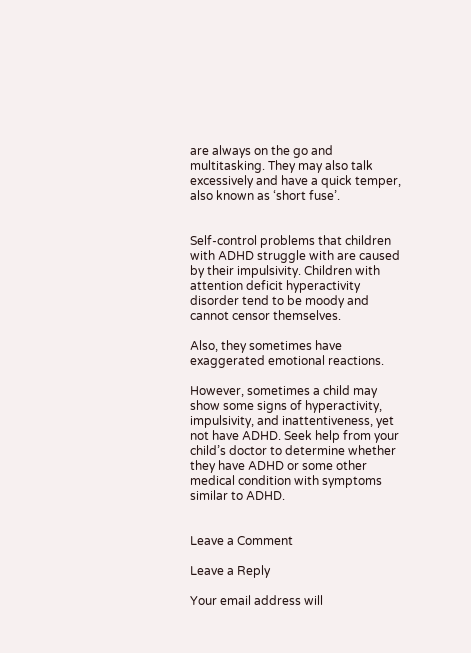are always on the go and multitasking. They may also talk excessively and have a quick temper, also known as ‘short fuse’.


Self-control problems that children with ADHD struggle with are caused by their impulsivity. Children with attention deficit hyperactivity disorder tend to be moody and cannot censor themselves.

Also, they sometimes have exaggerated emotional reactions.

However, sometimes a child may show some signs of hyperactivity, impulsivity, and inattentiveness, yet not have ADHD. Seek help from your child’s doctor to determine whether they have ADHD or some other medical condition with symptoms similar to ADHD.


Leave a Comment

Leave a Reply

Your email address will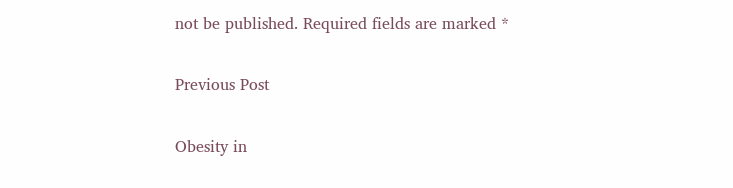not be published. Required fields are marked *

Previous Post

Obesity in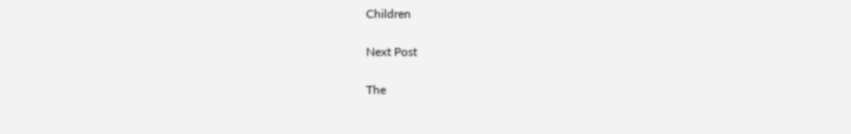Children

Next Post

The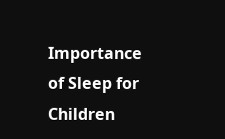Importance of Sleep for Children